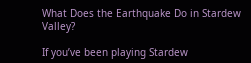What Does the Earthquake Do in Stardew Valley?

If you’ve been playing Stardew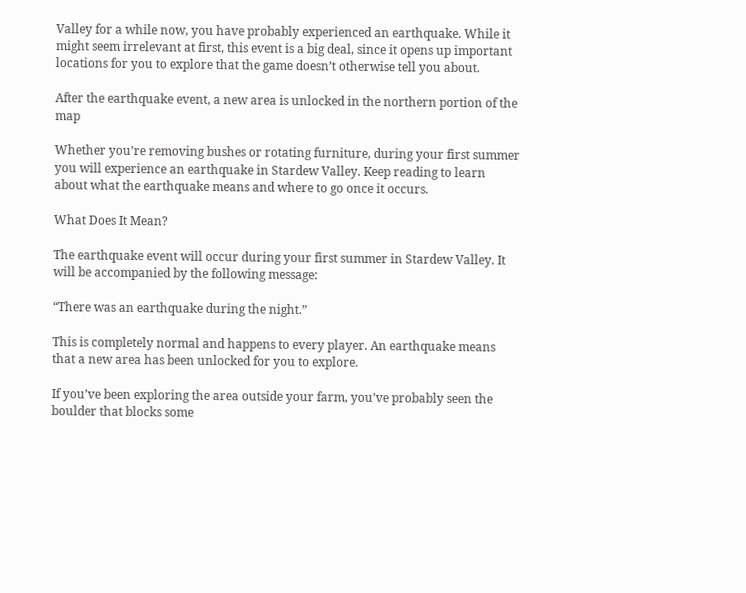Valley for a while now, you have probably experienced an earthquake. While it might seem irrelevant at first, this event is a big deal, since it opens up important locations for you to explore that the game doesn’t otherwise tell you about.

After the earthquake event, a new area is unlocked in the northern portion of the map

Whether you’re removing bushes or rotating furniture, during your first summer you will experience an earthquake in Stardew Valley. Keep reading to learn about what the earthquake means and where to go once it occurs.

What Does It Mean?

The earthquake event will occur during your first summer in Stardew Valley. It will be accompanied by the following message:

“There was an earthquake during the night.”

This is completely normal and happens to every player. An earthquake means that a new area has been unlocked for you to explore.

If you’ve been exploring the area outside your farm, you’ve probably seen the boulder that blocks some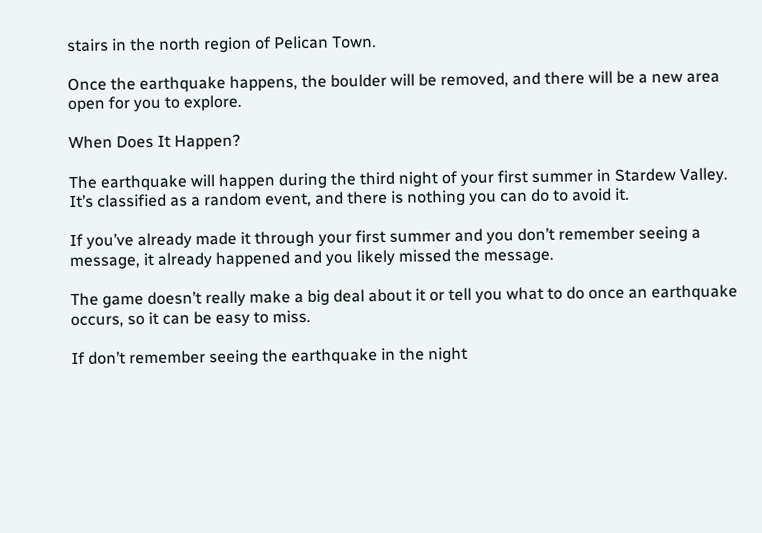stairs in the north region of Pelican Town.

Once the earthquake happens, the boulder will be removed, and there will be a new area open for you to explore.

When Does It Happen?

The earthquake will happen during the third night of your first summer in Stardew Valley. It’s classified as a random event, and there is nothing you can do to avoid it.

If you’ve already made it through your first summer and you don’t remember seeing a message, it already happened and you likely missed the message.

The game doesn’t really make a big deal about it or tell you what to do once an earthquake occurs, so it can be easy to miss.

If don’t remember seeing the earthquake in the night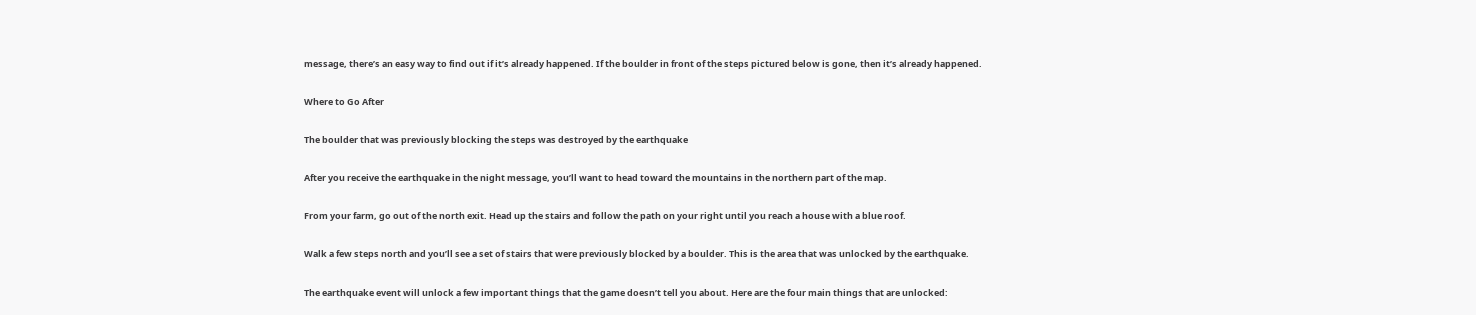message, there’s an easy way to find out if it’s already happened. If the boulder in front of the steps pictured below is gone, then it’s already happened.

Where to Go After

The boulder that was previously blocking the steps was destroyed by the earthquake

After you receive the earthquake in the night message, you’ll want to head toward the mountains in the northern part of the map.

From your farm, go out of the north exit. Head up the stairs and follow the path on your right until you reach a house with a blue roof.

Walk a few steps north and you’ll see a set of stairs that were previously blocked by a boulder. This is the area that was unlocked by the earthquake.

The earthquake event will unlock a few important things that the game doesn’t tell you about. Here are the four main things that are unlocked: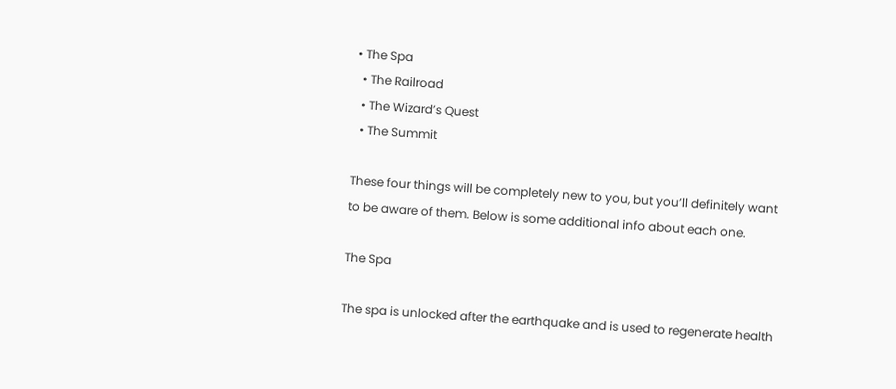• The Spa
  • The Railroad
  • The Wizard’s Quest
  • The Summit

These four things will be completely new to you, but you’ll definitely want to be aware of them. Below is some additional info about each one.

The Spa

The spa is unlocked after the earthquake and is used to regenerate health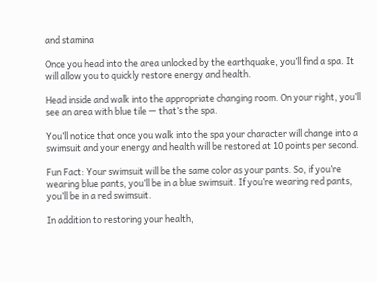and stamina

Once you head into the area unlocked by the earthquake, you’ll find a spa. It will allow you to quickly restore energy and health.

Head inside and walk into the appropriate changing room. On your right, you’ll see an area with blue tile — that’s the spa.

You’ll notice that once you walk into the spa your character will change into a swimsuit and your energy and health will be restored at 10 points per second.

Fun Fact: Your swimsuit will be the same color as your pants. So, if you’re wearing blue pants, you’ll be in a blue swimsuit. If you’re wearing red pants, you’ll be in a red swimsuit.

In addition to restoring your health,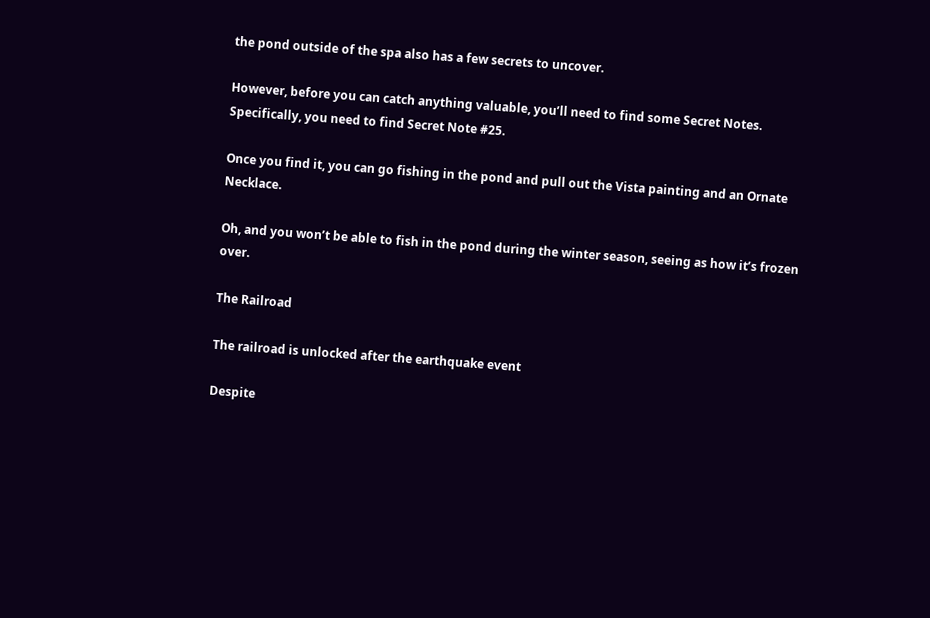the pond outside of the spa also has a few secrets to uncover.

However, before you can catch anything valuable, you’ll need to find some Secret Notes. Specifically, you need to find Secret Note #25.

Once you find it, you can go fishing in the pond and pull out the Vista painting and an Ornate Necklace.

Oh, and you won’t be able to fish in the pond during the winter season, seeing as how it’s frozen over.

The Railroad

The railroad is unlocked after the earthquake event

Despite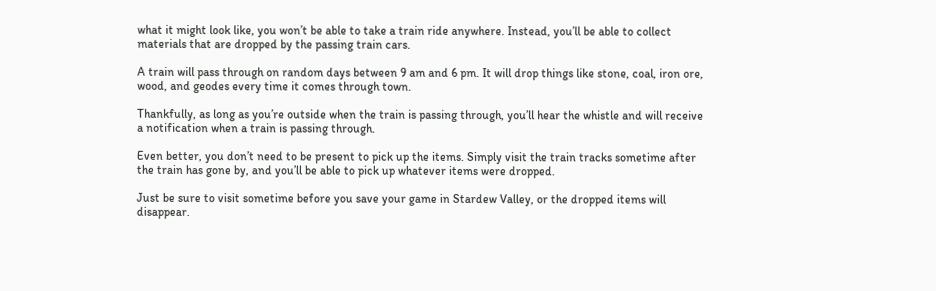what it might look like, you won’t be able to take a train ride anywhere. Instead, you’ll be able to collect materials that are dropped by the passing train cars.

A train will pass through on random days between 9 am and 6 pm. It will drop things like stone, coal, iron ore, wood, and geodes every time it comes through town.

Thankfully, as long as you’re outside when the train is passing through, you’ll hear the whistle and will receive a notification when a train is passing through.

Even better, you don’t need to be present to pick up the items. Simply visit the train tracks sometime after the train has gone by, and you’ll be able to pick up whatever items were dropped.

Just be sure to visit sometime before you save your game in Stardew Valley, or the dropped items will disappear.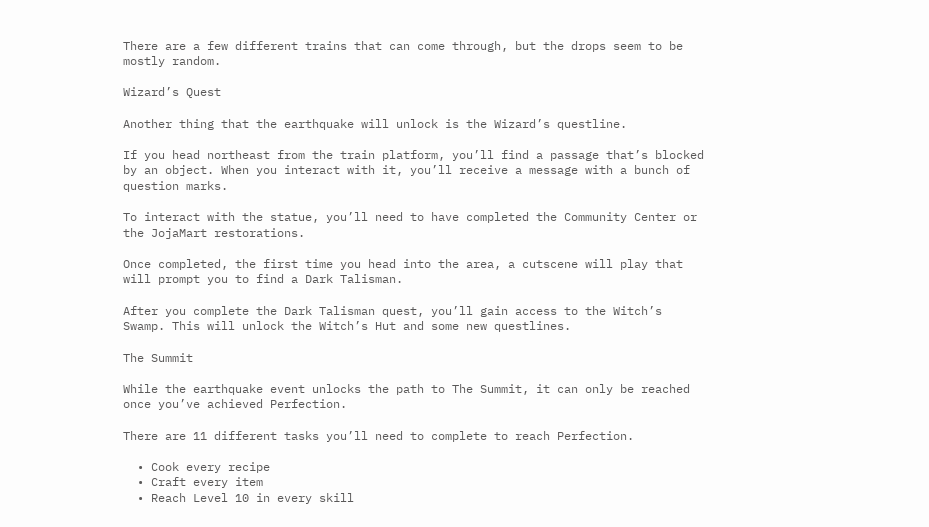There are a few different trains that can come through, but the drops seem to be mostly random.

Wizard’s Quest

Another thing that the earthquake will unlock is the Wizard’s questline.

If you head northeast from the train platform, you’ll find a passage that’s blocked by an object. When you interact with it, you’ll receive a message with a bunch of question marks.

To interact with the statue, you’ll need to have completed the Community Center or the JojaMart restorations.

Once completed, the first time you head into the area, a cutscene will play that will prompt you to find a Dark Talisman.

After you complete the Dark Talisman quest, you’ll gain access to the Witch’s Swamp. This will unlock the Witch’s Hut and some new questlines.

The Summit

While the earthquake event unlocks the path to The Summit, it can only be reached once you’ve achieved Perfection.

There are 11 different tasks you’ll need to complete to reach Perfection.

  • Cook every recipe
  • Craft every item
  • Reach Level 10 in every skill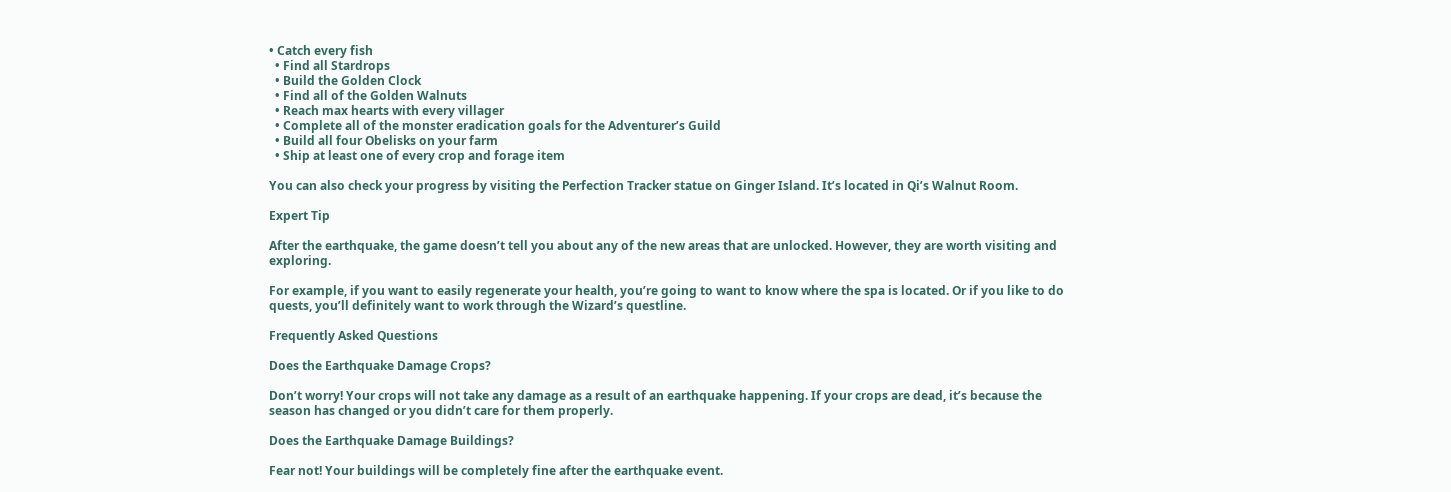• Catch every fish
  • Find all Stardrops
  • Build the Golden Clock
  • Find all of the Golden Walnuts
  • Reach max hearts with every villager
  • Complete all of the monster eradication goals for the Adventurer’s Guild
  • Build all four Obelisks on your farm
  • Ship at least one of every crop and forage item

You can also check your progress by visiting the Perfection Tracker statue on Ginger Island. It’s located in Qi’s Walnut Room.

Expert Tip

After the earthquake, the game doesn’t tell you about any of the new areas that are unlocked. However, they are worth visiting and exploring.

For example, if you want to easily regenerate your health, you’re going to want to know where the spa is located. Or if you like to do quests, you’ll definitely want to work through the Wizard’s questline.

Frequently Asked Questions

Does the Earthquake Damage Crops?

Don’t worry! Your crops will not take any damage as a result of an earthquake happening. If your crops are dead, it’s because the season has changed or you didn’t care for them properly.

Does the Earthquake Damage Buildings?

Fear not! Your buildings will be completely fine after the earthquake event.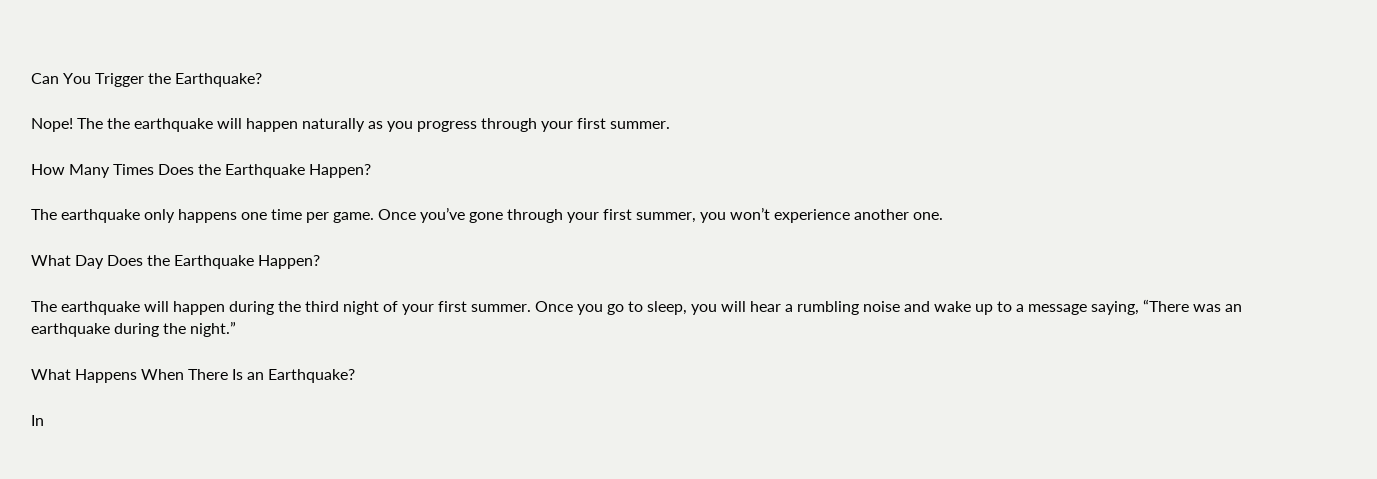Can You Trigger the Earthquake?

Nope! The the earthquake will happen naturally as you progress through your first summer.

How Many Times Does the Earthquake Happen?

The earthquake only happens one time per game. Once you’ve gone through your first summer, you won’t experience another one.

What Day Does the Earthquake Happen?

The earthquake will happen during the third night of your first summer. Once you go to sleep, you will hear a rumbling noise and wake up to a message saying, “There was an earthquake during the night.”

What Happens When There Is an Earthquake?

In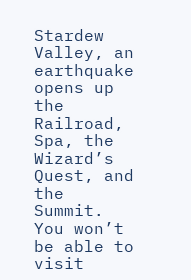Stardew Valley, an earthquake opens up the Railroad, Spa, the Wizard’s Quest, and the Summit. You won’t be able to visit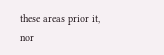these areas prior it, nor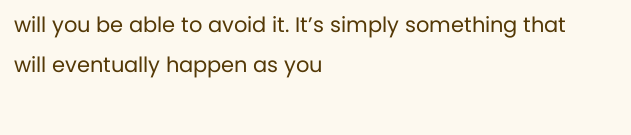will you be able to avoid it. It’s simply something that will eventually happen as you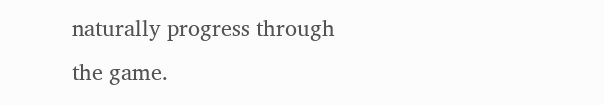naturally progress through the game.